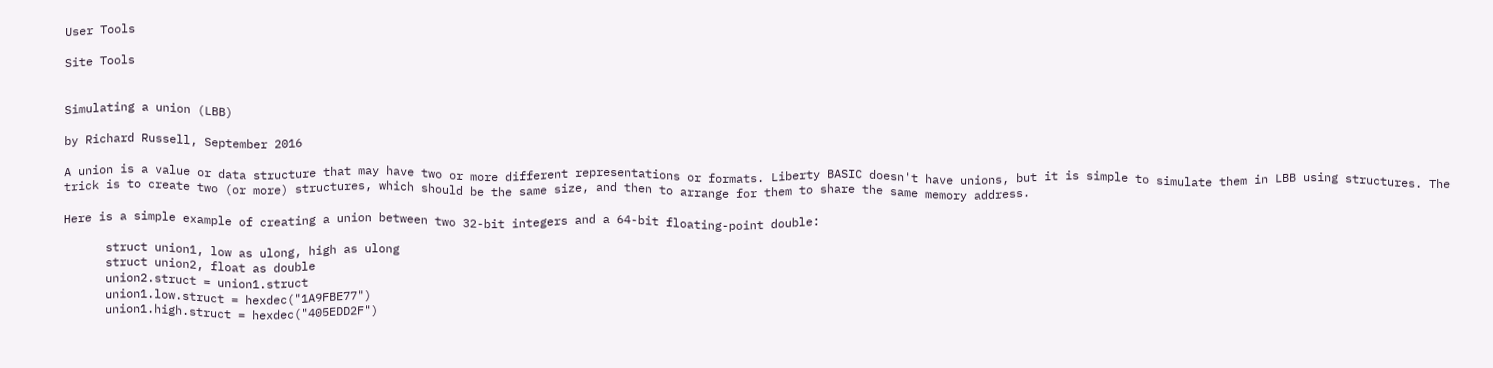User Tools

Site Tools


Simulating a union (LBB)

by Richard Russell, September 2016

A union is a value or data structure that may have two or more different representations or formats. Liberty BASIC doesn't have unions, but it is simple to simulate them in LBB using structures. The trick is to create two (or more) structures, which should be the same size, and then to arrange for them to share the same memory address.

Here is a simple example of creating a union between two 32-bit integers and a 64-bit floating-point double:

      struct union1, low as ulong, high as ulong
      struct union2, float as double
      union2.struct = union1.struct
      union1.low.struct = hexdec("1A9FBE77")
      union1.high.struct = hexdec("405EDD2F")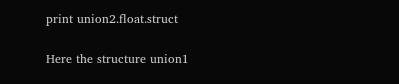print union2.float.struct

Here the structure union1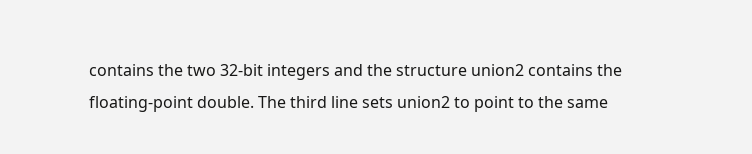contains the two 32-bit integers and the structure union2 contains the floating-point double. The third line sets union2 to point to the same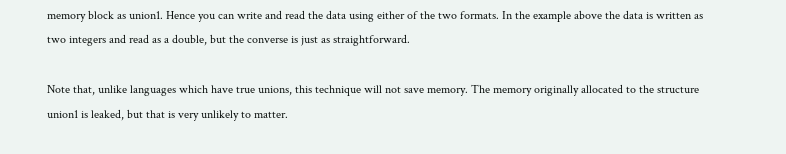memory block as union1. Hence you can write and read the data using either of the two formats. In the example above the data is written as two integers and read as a double, but the converse is just as straightforward.

Note that, unlike languages which have true unions, this technique will not save memory. The memory originally allocated to the structure union1 is leaked, but that is very unlikely to matter.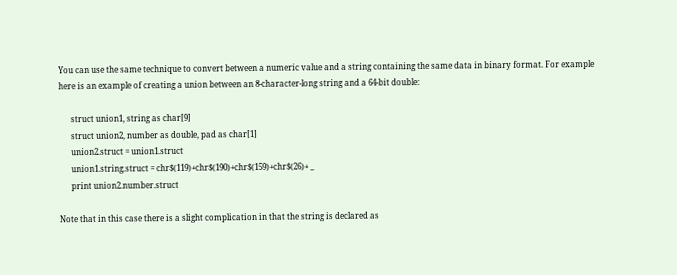You can use the same technique to convert between a numeric value and a string containing the same data in binary format. For example here is an example of creating a union between an 8-character-long string and a 64-bit double:

      struct union1, string as char[9]
      struct union2, number as double, pad as char[1]
      union2.struct = union1.struct
      union1.string.struct = chr$(119)+chr$(190)+chr$(159)+chr$(26)+ _
      print union2.number.struct

Note that in this case there is a slight complication in that the string is declared as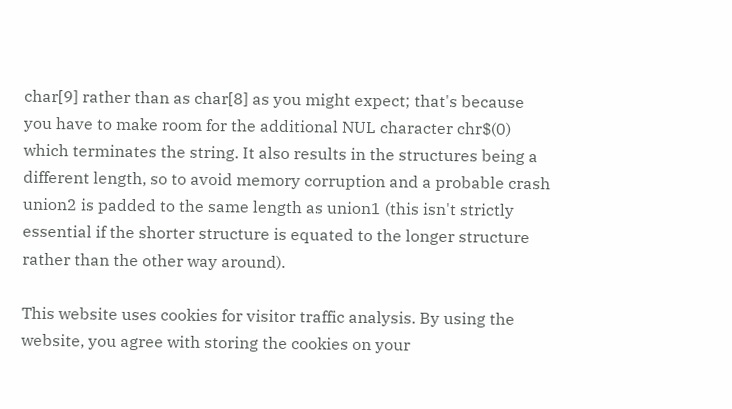char[9] rather than as char[8] as you might expect; that's because you have to make room for the additional NUL character chr$(0) which terminates the string. It also results in the structures being a different length, so to avoid memory corruption and a probable crash union2 is padded to the same length as union1 (this isn't strictly essential if the shorter structure is equated to the longer structure rather than the other way around).

This website uses cookies for visitor traffic analysis. By using the website, you agree with storing the cookies on your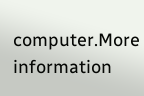computer.More information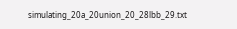simulating_20a_20union_20_28lbb_29.txt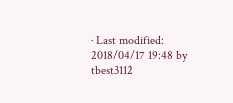· Last modified: 2018/04/17 19:48 by tbest3112